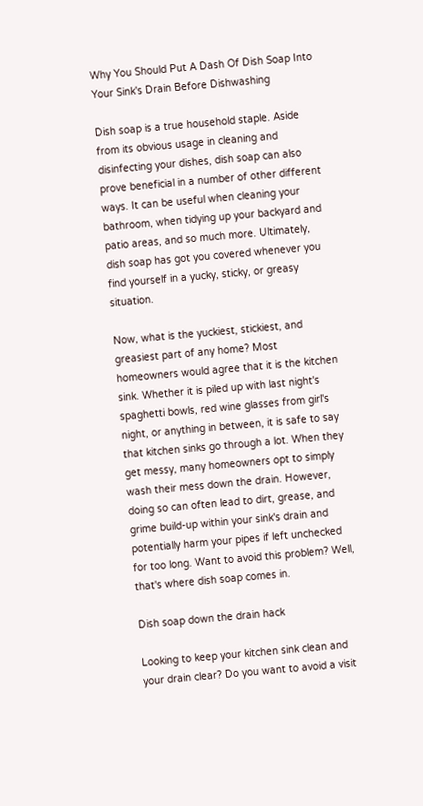Why You Should Put A Dash Of Dish Soap Into Your Sink's Drain Before Dishwashing

Dish soap is a true household staple. Aside from its obvious usage in cleaning and disinfecting your dishes, dish soap can also prove beneficial in a number of other different ways. It can be useful when cleaning your bathroom, when tidying up your backyard and patio areas, and so much more. Ultimately, dish soap has got you covered whenever you find yourself in a yucky, sticky, or greasy situation.

Now, what is the yuckiest, stickiest, and greasiest part of any home? Most homeowners would agree that it is the kitchen sink. Whether it is piled up with last night's spaghetti bowls, red wine glasses from girl's night, or anything in between, it is safe to say that kitchen sinks go through a lot. When they get messy, many homeowners opt to simply wash their mess down the drain. However, doing so can often lead to dirt, grease, and grime build-up within your sink's drain and potentially harm your pipes if left unchecked for too long. Want to avoid this problem? Well, that's where dish soap comes in.

Dish soap down the drain hack

Looking to keep your kitchen sink clean and your drain clear? Do you want to avoid a visit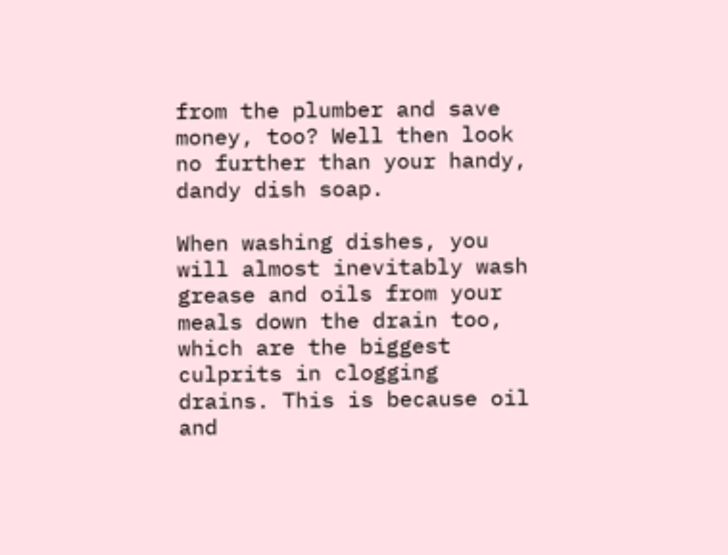from the plumber and save money, too? Well then look no further than your handy, dandy dish soap.

When washing dishes, you will almost inevitably wash grease and oils from your meals down the drain too, which are the biggest culprits in clogging drains. This is because oil and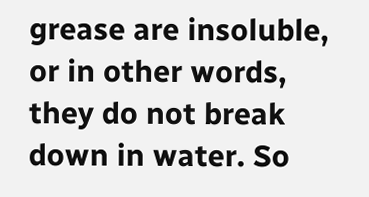grease are insoluble, or in other words, they do not break down in water. So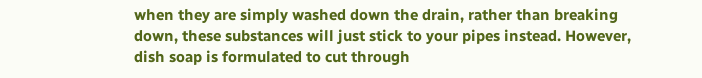when they are simply washed down the drain, rather than breaking down, these substances will just stick to your pipes instead. However, dish soap is formulated to cut through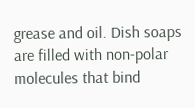grease and oil. Dish soaps are filled with non-polar molecules that bind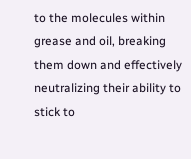to the molecules within grease and oil, breaking them down and effectively neutralizing their ability to stick to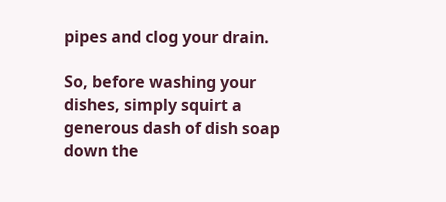pipes and clog your drain.

So, before washing your dishes, simply squirt a generous dash of dish soap down the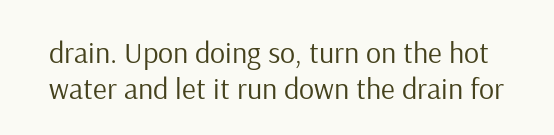drain. Upon doing so, turn on the hot water and let it run down the drain for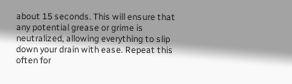about 15 seconds. This will ensure that any potential grease or grime is neutralized, allowing everything to slip down your drain with ease. Repeat this often for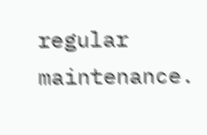regular maintenance.